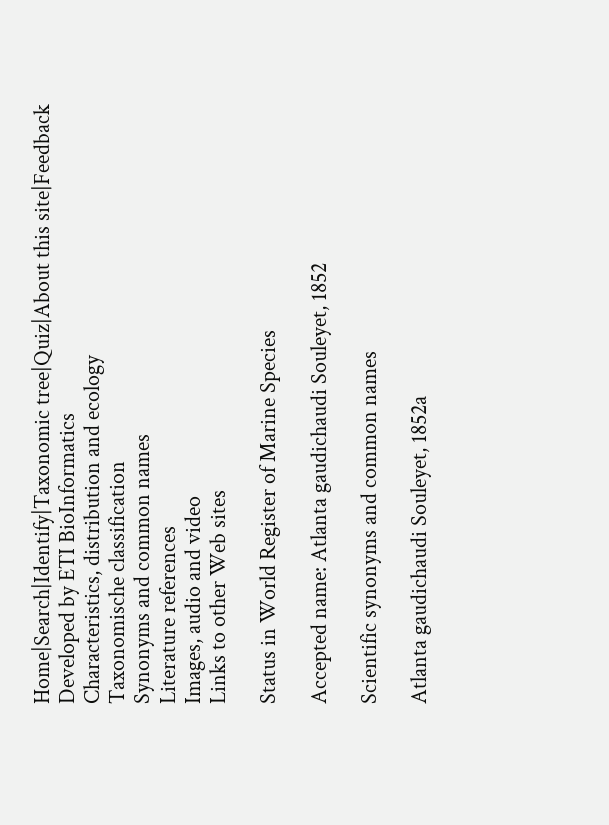Home|Search|Identify|Taxonomic tree|Quiz|About this site|Feedback
Developed by ETI BioInformatics
Characteristics, distribution and ecology
Taxonomische classification
Synonyms and common names
Literature references
Images, audio and video
Links to other Web sites

Status in World Register of Marine Species

Accepted name: Atlanta gaudichaudi Souleyet, 1852

Scientific synonyms and common names

Atlanta gaudichaudi Souleyet, 1852a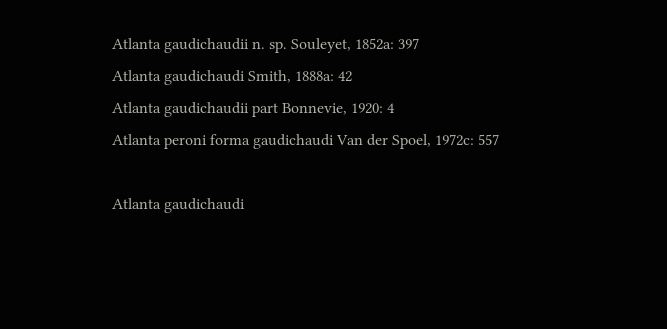Atlanta gaudichaudii n. sp. Souleyet, 1852a: 397
Atlanta gaudichaudi Smith, 1888a: 42
Atlanta gaudichaudii part Bonnevie, 1920: 4
Atlanta peroni forma gaudichaudi Van der Spoel, 1972c: 557

Atlanta gaudichaudi